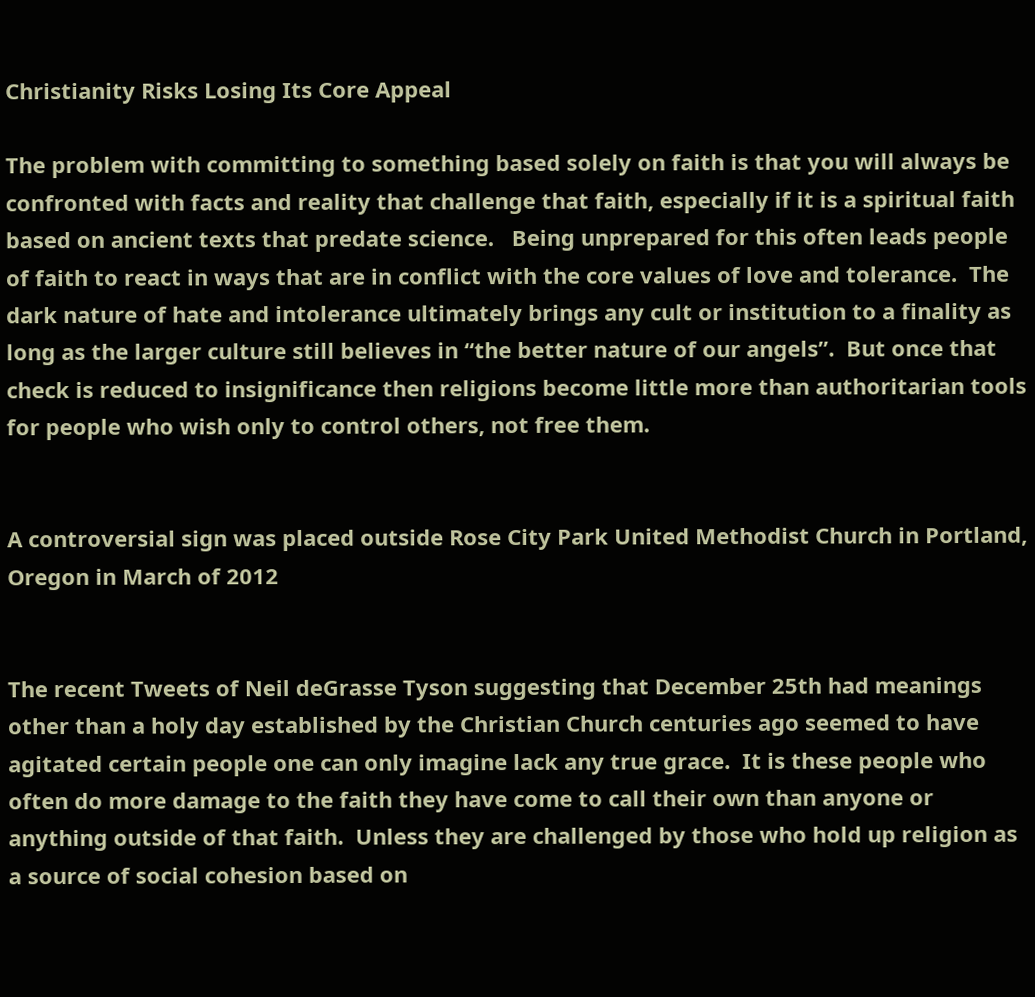Christianity Risks Losing Its Core Appeal

The problem with committing to something based solely on faith is that you will always be confronted with facts and reality that challenge that faith, especially if it is a spiritual faith based on ancient texts that predate science.   Being unprepared for this often leads people of faith to react in ways that are in conflict with the core values of love and tolerance.  The dark nature of hate and intolerance ultimately brings any cult or institution to a finality as long as the larger culture still believes in “the better nature of our angels”.  But once that check is reduced to insignificance then religions become little more than authoritarian tools for people who wish only to control others, not free them.


A controversial sign was placed outside Rose City Park United Methodist Church in Portland, Oregon in March of 2012


The recent Tweets of Neil deGrasse Tyson suggesting that December 25th had meanings other than a holy day established by the Christian Church centuries ago seemed to have agitated certain people one can only imagine lack any true grace.  It is these people who often do more damage to the faith they have come to call their own than anyone or anything outside of that faith.  Unless they are challenged by those who hold up religion as a source of social cohesion based on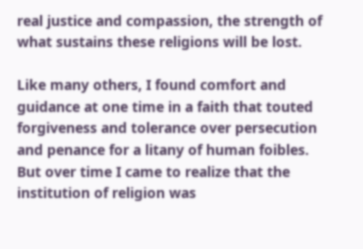real justice and compassion, the strength of what sustains these religions will be lost.

Like many others, I found comfort and guidance at one time in a faith that touted forgiveness and tolerance over persecution and penance for a litany of human foibles.  But over time I came to realize that the institution of religion was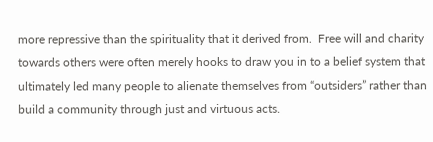more repressive than the spirituality that it derived from.  Free will and charity towards others were often merely hooks to draw you in to a belief system that ultimately led many people to alienate themselves from “outsiders” rather than build a community through just and virtuous acts.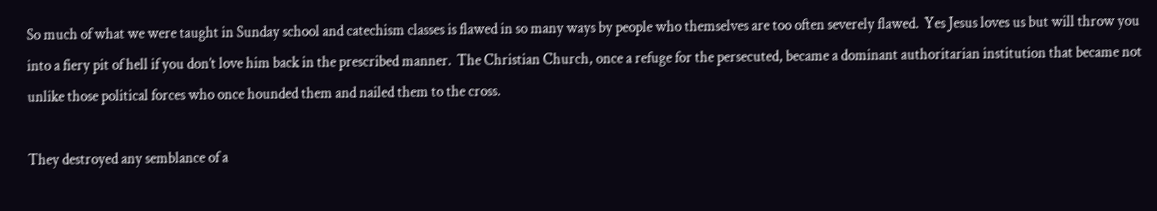So much of what we were taught in Sunday school and catechism classes is flawed in so many ways by people who themselves are too often severely flawed.  Yes Jesus loves us but will throw you into a fiery pit of hell if you don’t love him back in the prescribed manner.  The Christian Church, once a refuge for the persecuted, became a dominant authoritarian institution that became not unlike those political forces who once hounded them and nailed them to the cross.

They destroyed any semblance of a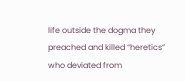life outside the dogma they preached and killed “heretics” who deviated from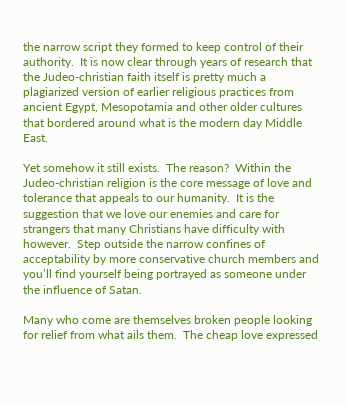the narrow script they formed to keep control of their authority.  It is now clear through years of research that the Judeo-christian faith itself is pretty much a plagiarized version of earlier religious practices from ancient Egypt, Mesopotamia and other older cultures that bordered around what is the modern day Middle East.

Yet somehow it still exists.  The reason?  Within the Judeo-christian religion is the core message of love and tolerance that appeals to our humanity.  It is the suggestion that we love our enemies and care for strangers that many Christians have difficulty with however.  Step outside the narrow confines of acceptability by more conservative church members and you’ll find yourself being portrayed as someone under the influence of Satan.

Many who come are themselves broken people looking for relief from what ails them.  The cheap love expressed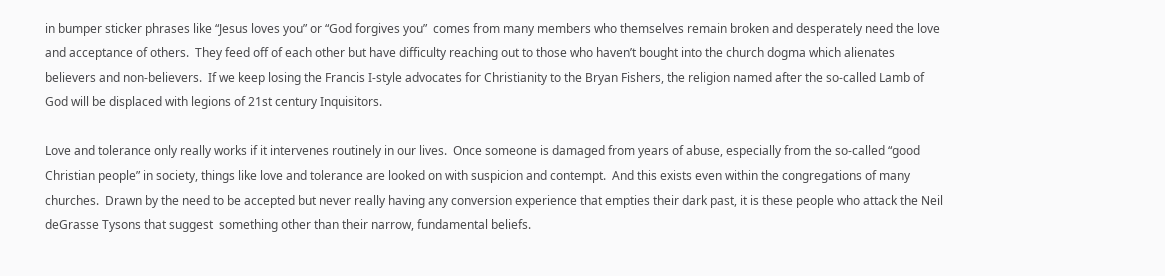in bumper sticker phrases like “Jesus loves you” or “God forgives you”  comes from many members who themselves remain broken and desperately need the love and acceptance of others.  They feed off of each other but have difficulty reaching out to those who haven’t bought into the church dogma which alienates believers and non-believers.  If we keep losing the Francis I-style advocates for Christianity to the Bryan Fishers, the religion named after the so-called Lamb of God will be displaced with legions of 21st century Inquisitors.

Love and tolerance only really works if it intervenes routinely in our lives.  Once someone is damaged from years of abuse, especially from the so-called “good Christian people” in society, things like love and tolerance are looked on with suspicion and contempt.  And this exists even within the congregations of many churches.  Drawn by the need to be accepted but never really having any conversion experience that empties their dark past, it is these people who attack the Neil deGrasse Tysons that suggest  something other than their narrow, fundamental beliefs.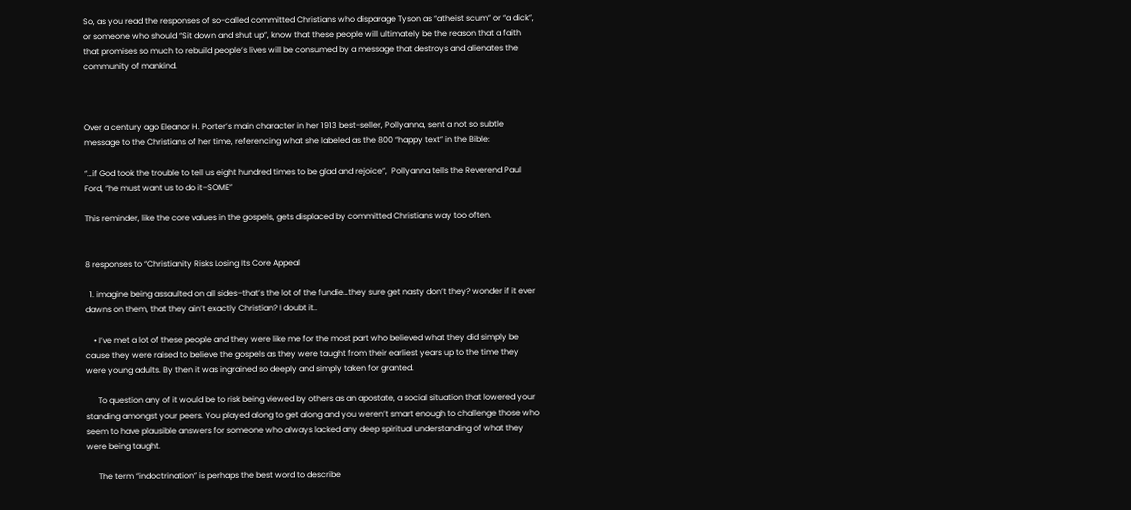So, as you read the responses of so-called committed Christians who disparage Tyson as “atheist scum” or “a dick”, or someone who should “Sit down and shut up”, know that these people will ultimately be the reason that a faith that promises so much to rebuild people’s lives will be consumed by a message that destroys and alienates the community of mankind.



Over a century ago Eleanor H. Porter’s main character in her 1913 best-seller, Pollyanna, sent a not so subtle message to the Christians of her time, referencing what she labeled as the 800 “happy text” in the Bible:

“…if God took the trouble to tell us eight hundred times to be glad and rejoice”,  Pollyanna tells the Reverend Paul Ford, “he must want us to do it–SOME”

This reminder, like the core values in the gospels, gets displaced by committed Christians way too often.


8 responses to “Christianity Risks Losing Its Core Appeal

  1. imagine being assaulted on all sides–that’s the lot of the fundie…they sure get nasty don’t they? wonder if it ever dawns on them, that they ain’t exactly Christian? I doubt it..

    • I’ve met a lot of these people and they were like me for the most part who believed what they did simply be cause they were raised to believe the gospels as they were taught from their earliest years up to the time they were young adults. By then it was ingrained so deeply and simply taken for granted.

      To question any of it would be to risk being viewed by others as an apostate, a social situation that lowered your standing amongst your peers. You played along to get along and you weren’t smart enough to challenge those who seem to have plausible answers for someone who always lacked any deep spiritual understanding of what they were being taught.

      The term “indoctrination” is perhaps the best word to describe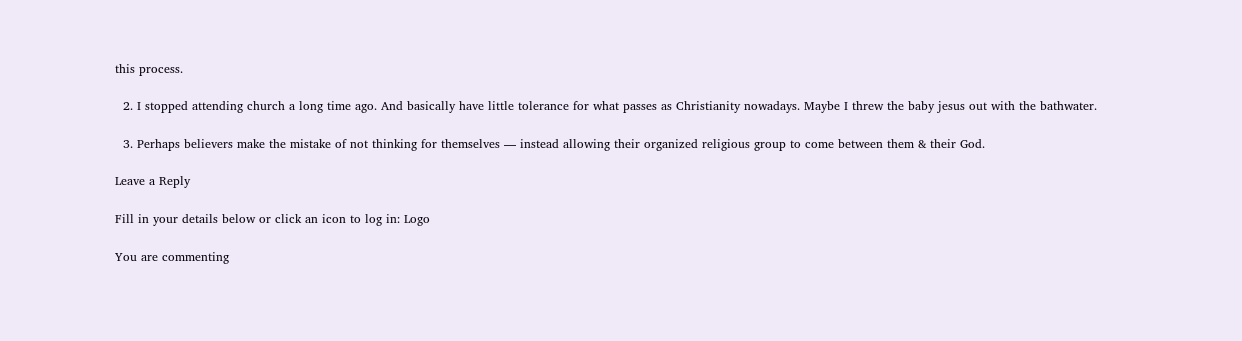this process.

  2. I stopped attending church a long time ago. And basically have little tolerance for what passes as Christianity nowadays. Maybe I threw the baby jesus out with the bathwater.

  3. Perhaps believers make the mistake of not thinking for themselves — instead allowing their organized religious group to come between them & their God.

Leave a Reply

Fill in your details below or click an icon to log in: Logo

You are commenting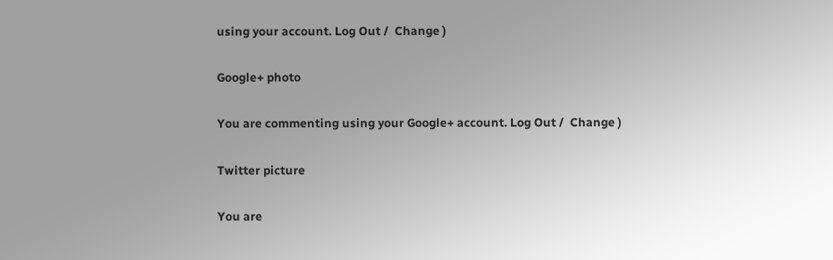using your account. Log Out /  Change )

Google+ photo

You are commenting using your Google+ account. Log Out /  Change )

Twitter picture

You are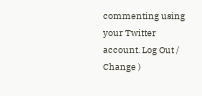commenting using your Twitter account. Log Out /  Change )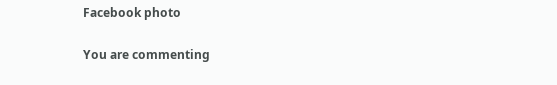Facebook photo

You are commenting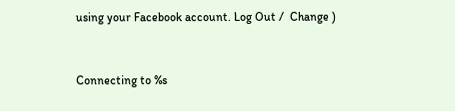using your Facebook account. Log Out /  Change )


Connecting to %s